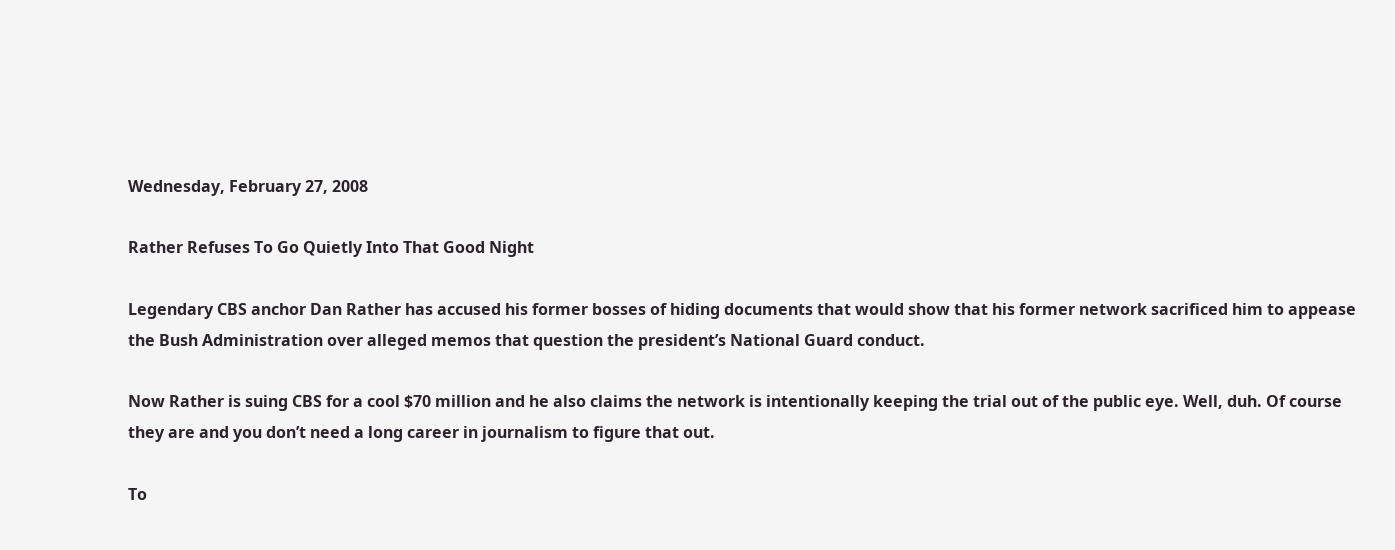Wednesday, February 27, 2008

Rather Refuses To Go Quietly Into That Good Night

Legendary CBS anchor Dan Rather has accused his former bosses of hiding documents that would show that his former network sacrificed him to appease the Bush Administration over alleged memos that question the president’s National Guard conduct.

Now Rather is suing CBS for a cool $70 million and he also claims the network is intentionally keeping the trial out of the public eye. Well, duh. Of course they are and you don’t need a long career in journalism to figure that out.

To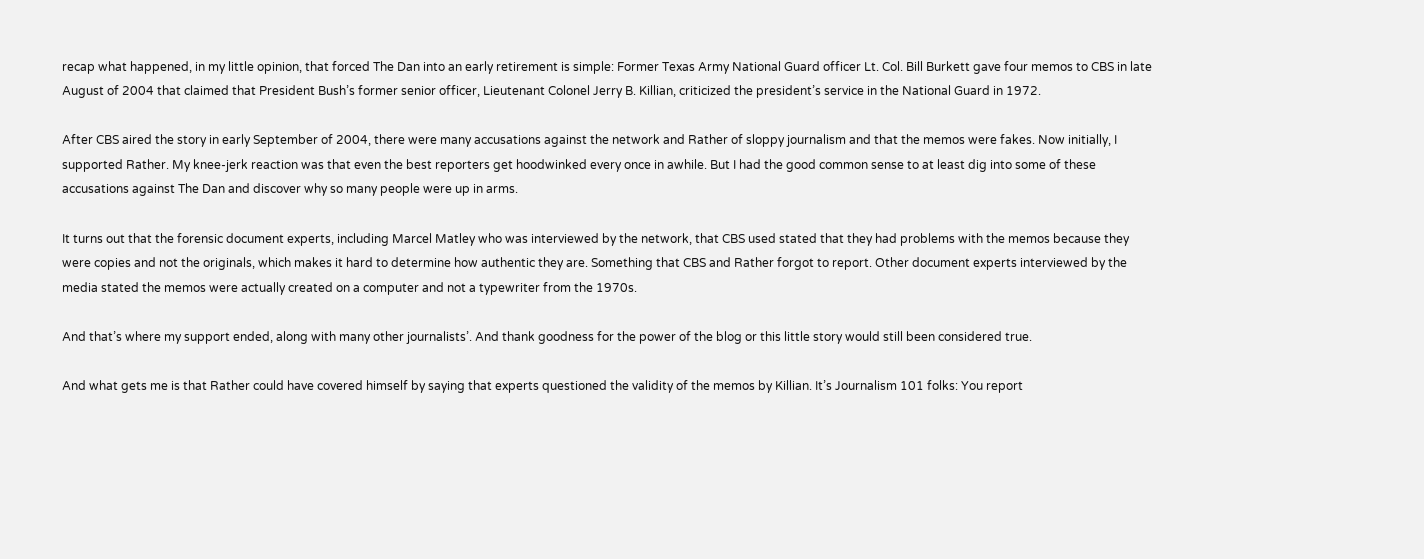recap what happened, in my little opinion, that forced The Dan into an early retirement is simple: Former Texas Army National Guard officer Lt. Col. Bill Burkett gave four memos to CBS in late August of 2004 that claimed that President Bush’s former senior officer, Lieutenant Colonel Jerry B. Killian, criticized the president’s service in the National Guard in 1972.

After CBS aired the story in early September of 2004, there were many accusations against the network and Rather of sloppy journalism and that the memos were fakes. Now initially, I supported Rather. My knee-jerk reaction was that even the best reporters get hoodwinked every once in awhile. But I had the good common sense to at least dig into some of these accusations against The Dan and discover why so many people were up in arms.

It turns out that the forensic document experts, including Marcel Matley who was interviewed by the network, that CBS used stated that they had problems with the memos because they were copies and not the originals, which makes it hard to determine how authentic they are. Something that CBS and Rather forgot to report. Other document experts interviewed by the media stated the memos were actually created on a computer and not a typewriter from the 1970s.

And that’s where my support ended, along with many other journalists’. And thank goodness for the power of the blog or this little story would still been considered true.

And what gets me is that Rather could have covered himself by saying that experts questioned the validity of the memos by Killian. It’s Journalism 101 folks: You report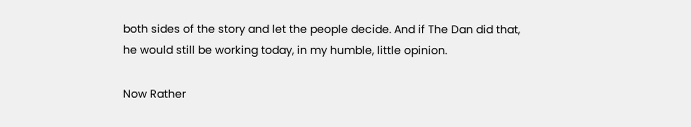both sides of the story and let the people decide. And if The Dan did that, he would still be working today, in my humble, little opinion.

Now Rather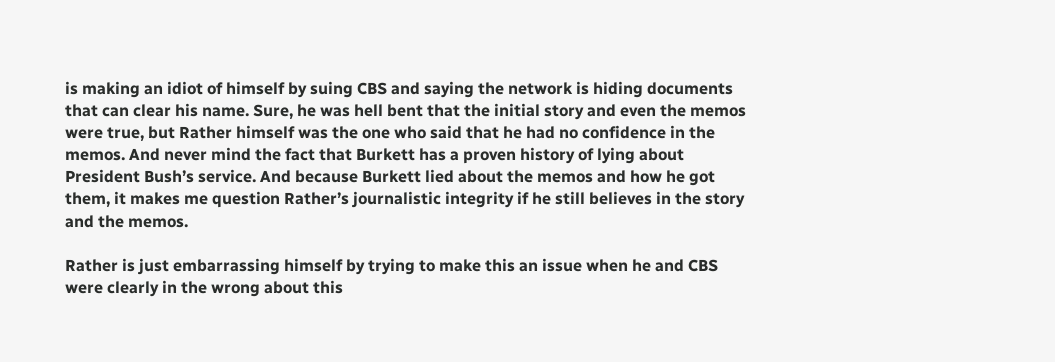is making an idiot of himself by suing CBS and saying the network is hiding documents that can clear his name. Sure, he was hell bent that the initial story and even the memos were true, but Rather himself was the one who said that he had no confidence in the memos. And never mind the fact that Burkett has a proven history of lying about President Bush’s service. And because Burkett lied about the memos and how he got them, it makes me question Rather’s journalistic integrity if he still believes in the story and the memos.

Rather is just embarrassing himself by trying to make this an issue when he and CBS were clearly in the wrong about this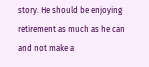story. He should be enjoying retirement as much as he can and not make a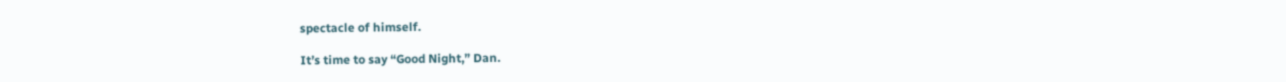spectacle of himself.

It’s time to say “Good Night,” Dan.